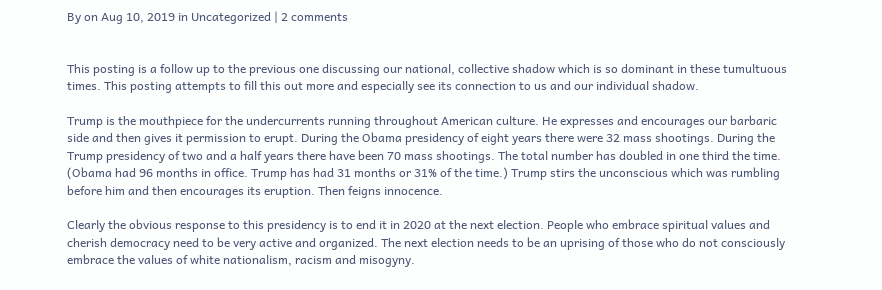By on Aug 10, 2019 in Uncategorized | 2 comments


This posting is a follow up to the previous one discussing our national, collective shadow which is so dominant in these tumultuous times. This posting attempts to fill this out more and especially see its connection to us and our individual shadow.

Trump is the mouthpiece for the undercurrents running throughout American culture. He expresses and encourages our barbaric side and then gives it permission to erupt. During the Obama presidency of eight years there were 32 mass shootings. During the Trump presidency of two and a half years there have been 70 mass shootings. The total number has doubled in one third the time. (Obama had 96 months in office. Trump has had 31 months or 31% of the time.) Trump stirs the unconscious which was rumbling before him and then encourages its eruption. Then feigns innocence.

Clearly the obvious response to this presidency is to end it in 2020 at the next election. People who embrace spiritual values and cherish democracy need to be very active and organized. The next election needs to be an uprising of those who do not consciously embrace the values of white nationalism, racism and misogyny.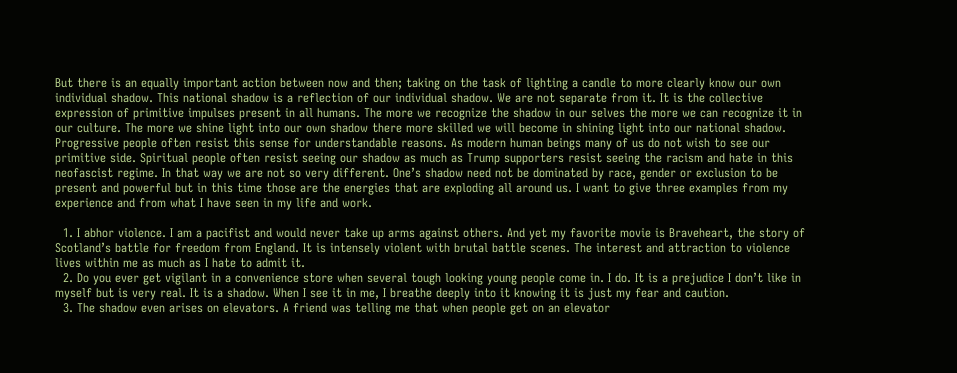But there is an equally important action between now and then; taking on the task of lighting a candle to more clearly know our own individual shadow. This national shadow is a reflection of our individual shadow. We are not separate from it. It is the collective expression of primitive impulses present in all humans. The more we recognize the shadow in our selves the more we can recognize it in our culture. The more we shine light into our own shadow there more skilled we will become in shining light into our national shadow. Progressive people often resist this sense for understandable reasons. As modern human beings many of us do not wish to see our primitive side. Spiritual people often resist seeing our shadow as much as Trump supporters resist seeing the racism and hate in this neofascist regime. In that way we are not so very different. One’s shadow need not be dominated by race, gender or exclusion to be present and powerful but in this time those are the energies that are exploding all around us. I want to give three examples from my experience and from what I have seen in my life and work.

  1. I abhor violence. I am a pacifist and would never take up arms against others. And yet my favorite movie is Braveheart, the story of Scotland’s battle for freedom from England. It is intensely violent with brutal battle scenes. The interest and attraction to violence lives within me as much as I hate to admit it.
  2. Do you ever get vigilant in a convenience store when several tough looking young people come in. I do. It is a prejudice I don’t like in myself but is very real. It is a shadow. When I see it in me, I breathe deeply into it knowing it is just my fear and caution.
  3. The shadow even arises on elevators. A friend was telling me that when people get on an elevator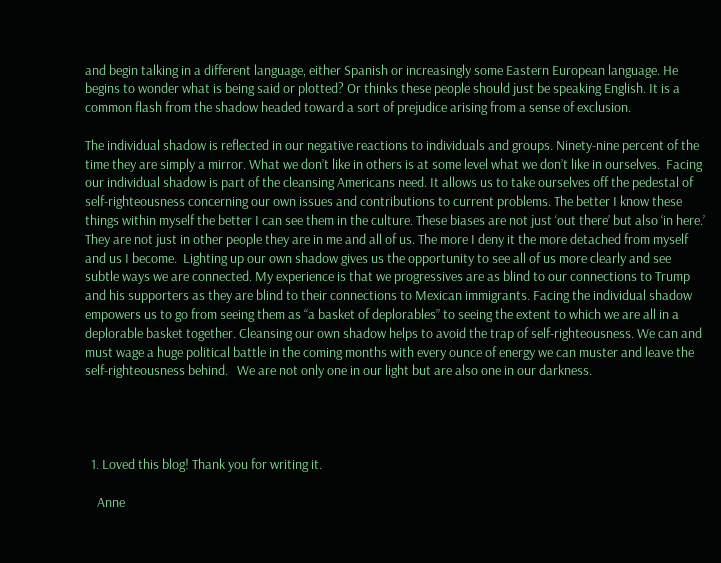and begin talking in a different language, either Spanish or increasingly some Eastern European language. He begins to wonder what is being said or plotted? Or thinks these people should just be speaking English. It is a common flash from the shadow headed toward a sort of prejudice arising from a sense of exclusion.

The individual shadow is reflected in our negative reactions to individuals and groups. Ninety-nine percent of the time they are simply a mirror. What we don’t like in others is at some level what we don’t like in ourselves.  Facing our individual shadow is part of the cleansing Americans need. It allows us to take ourselves off the pedestal of self-righteousness concerning our own issues and contributions to current problems. The better I know these things within myself the better I can see them in the culture. These biases are not just ‘out there’ but also ‘in here.’ They are not just in other people they are in me and all of us. The more I deny it the more detached from myself and us I become.  Lighting up our own shadow gives us the opportunity to see all of us more clearly and see subtle ways we are connected. My experience is that we progressives are as blind to our connections to Trump and his supporters as they are blind to their connections to Mexican immigrants. Facing the individual shadow empowers us to go from seeing them as “a basket of deplorables” to seeing the extent to which we are all in a deplorable basket together. Cleansing our own shadow helps to avoid the trap of self-righteousness. We can and must wage a huge political battle in the coming months with every ounce of energy we can muster and leave the self-righteousness behind.   We are not only one in our light but are also one in our darkness.




  1. Loved this blog! Thank you for writing it.

    Anne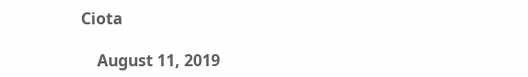Ciota

    August 11, 2019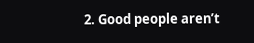2. Good people aren’t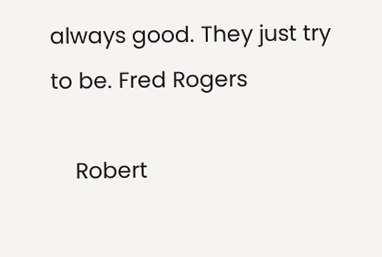always good. They just try to be. Fred Rogers

    Robert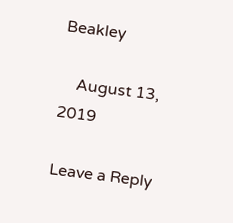Beakley

    August 13, 2019

Leave a Reply